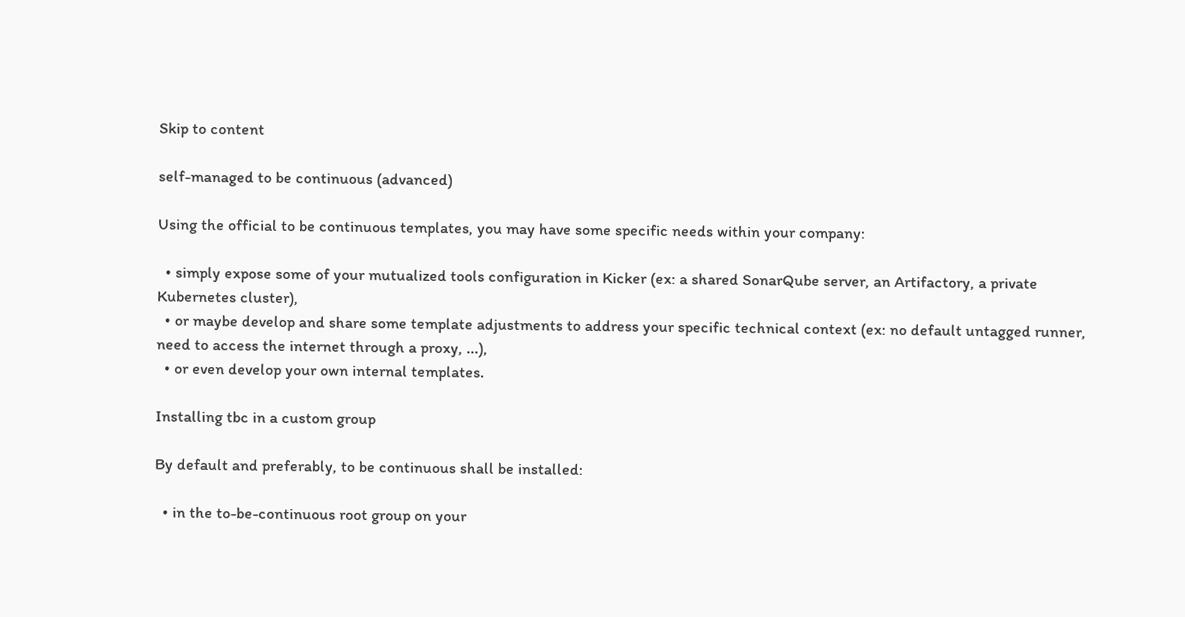Skip to content

self-managed to be continuous (advanced)

Using the official to be continuous templates, you may have some specific needs within your company:

  • simply expose some of your mutualized tools configuration in Kicker (ex: a shared SonarQube server, an Artifactory, a private Kubernetes cluster),
  • or maybe develop and share some template adjustments to address your specific technical context (ex: no default untagged runner, need to access the internet through a proxy, ...),
  • or even develop your own internal templates.

Installing tbc in a custom group

By default and preferably, to be continuous shall be installed:

  • in the to-be-continuous root group on your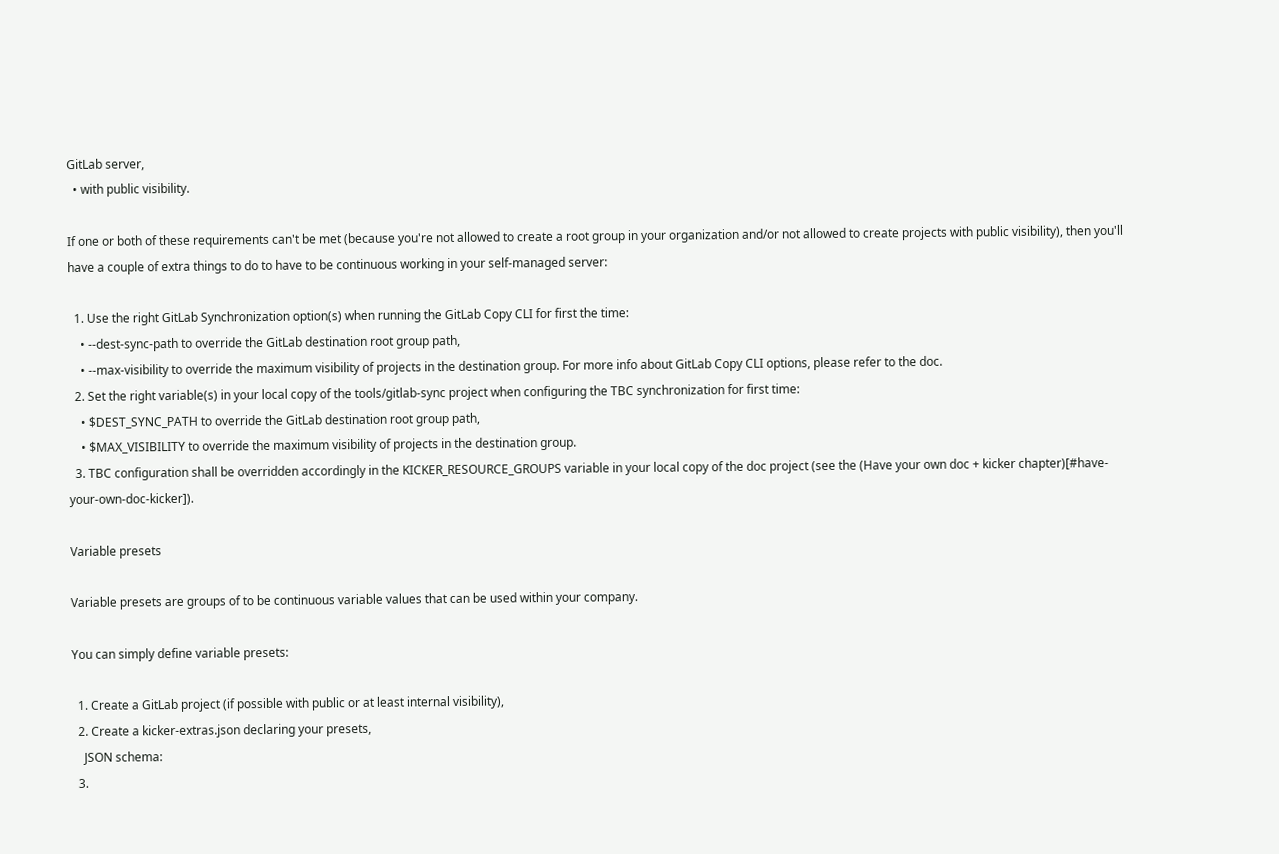GitLab server,
  • with public visibility.

If one or both of these requirements can't be met (because you're not allowed to create a root group in your organization and/or not allowed to create projects with public visibility), then you'll have a couple of extra things to do to have to be continuous working in your self-managed server:

  1. Use the right GitLab Synchronization option(s) when running the GitLab Copy CLI for first the time:
    • --dest-sync-path to override the GitLab destination root group path,
    • --max-visibility to override the maximum visibility of projects in the destination group. For more info about GitLab Copy CLI options, please refer to the doc.
  2. Set the right variable(s) in your local copy of the tools/gitlab-sync project when configuring the TBC synchronization for first time:
    • $DEST_SYNC_PATH to override the GitLab destination root group path,
    • $MAX_VISIBILITY to override the maximum visibility of projects in the destination group.
  3. TBC configuration shall be overridden accordingly in the KICKER_RESOURCE_GROUPS variable in your local copy of the doc project (see the (Have your own doc + kicker chapter)[#have-your-own-doc-kicker]).

Variable presets

Variable presets are groups of to be continuous variable values that can be used within your company.

You can simply define variable presets:

  1. Create a GitLab project (if possible with public or at least internal visibility),
  2. Create a kicker-extras.json declaring your presets,
    JSON schema:
  3.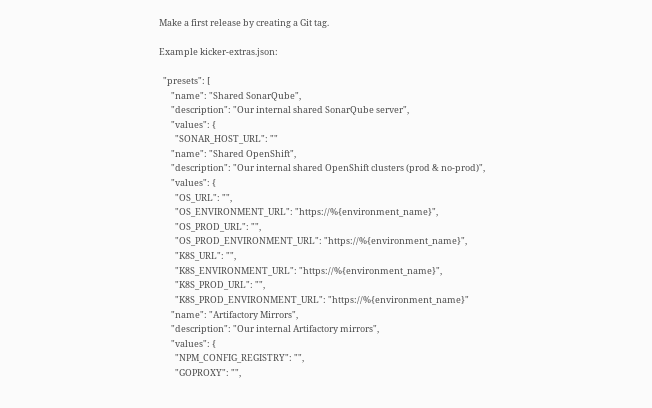Make a first release by creating a Git tag.

Example kicker-extras.json:

  "presets": [
      "name": "Shared SonarQube",
      "description": "Our internal shared SonarQube server",
      "values": {
        "SONAR_HOST_URL": ""
      "name": "Shared OpenShift",
      "description": "Our internal shared OpenShift clusters (prod & no-prod)",
      "values": {
        "OS_URL": "",
        "OS_ENVIRONMENT_URL": "https://%{environment_name}",
        "OS_PROD_URL": "",
        "OS_PROD_ENVIRONMENT_URL": "https://%{environment_name}",
        "K8S_URL": "",
        "K8S_ENVIRONMENT_URL": "https://%{environment_name}",
        "K8S_PROD_URL": "",
        "K8S_PROD_ENVIRONMENT_URL": "https://%{environment_name}"
      "name": "Artifactory Mirrors",
      "description": "Our internal Artifactory mirrors",
      "values": {
        "NPM_CONFIG_REGISTRY": "",
        "GOPROXY": "",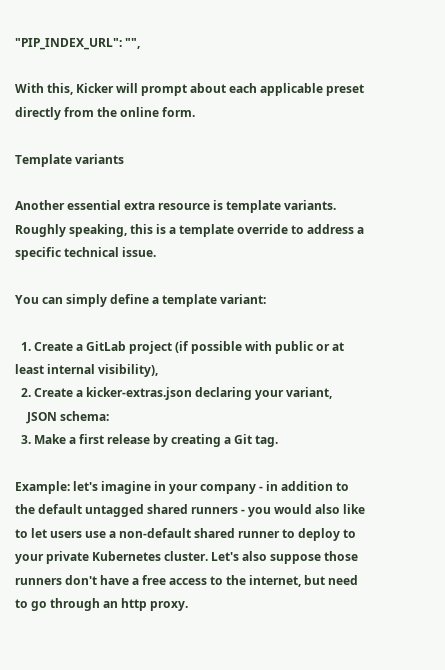"PIP_INDEX_URL": "",

With this, Kicker will prompt about each applicable preset directly from the online form.

Template variants

Another essential extra resource is template variants. Roughly speaking, this is a template override to address a specific technical issue.

You can simply define a template variant:

  1. Create a GitLab project (if possible with public or at least internal visibility),
  2. Create a kicker-extras.json declaring your variant,
    JSON schema:
  3. Make a first release by creating a Git tag.

Example: let's imagine in your company - in addition to the default untagged shared runners - you would also like to let users use a non-default shared runner to deploy to your private Kubernetes cluster. Let's also suppose those runners don't have a free access to the internet, but need to go through an http proxy.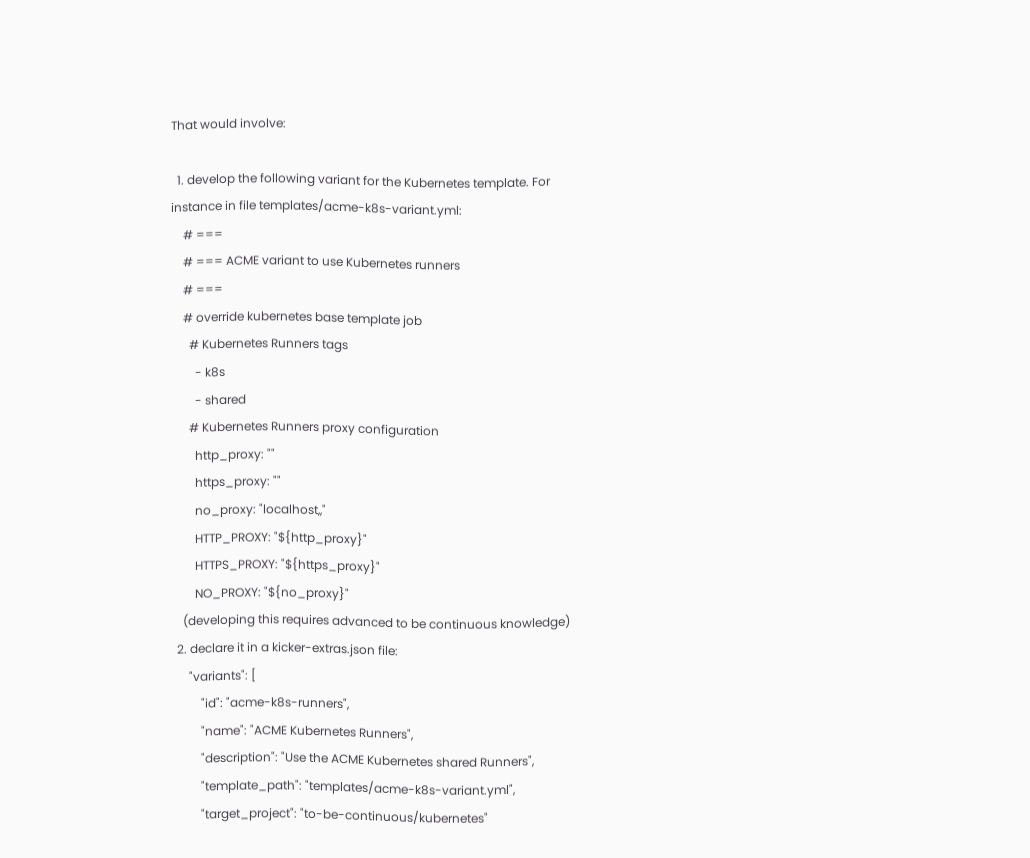That would involve:

  1. develop the following variant for the Kubernetes template. For instance in file templates/acme-k8s-variant.yml:
    # ===
    # === ACME variant to use Kubernetes runners
    # ===
    # override kubernetes base template job
      # Kubernetes Runners tags
        - k8s
        - shared
      # Kubernetes Runners proxy configuration
        http_proxy: ""
        https_proxy: ""
        no_proxy: "localhost,,"
        HTTP_PROXY: "${http_proxy}"
        HTTPS_PROXY: "${https_proxy}"
        NO_PROXY: "${no_proxy}"
    (developing this requires advanced to be continuous knowledge)
  2. declare it in a kicker-extras.json file:
      "variants": [
          "id": "acme-k8s-runners",
          "name": "ACME Kubernetes Runners",
          "description": "Use the ACME Kubernetes shared Runners",
          "template_path": "templates/acme-k8s-variant.yml",
          "target_project": "to-be-continuous/kubernetes"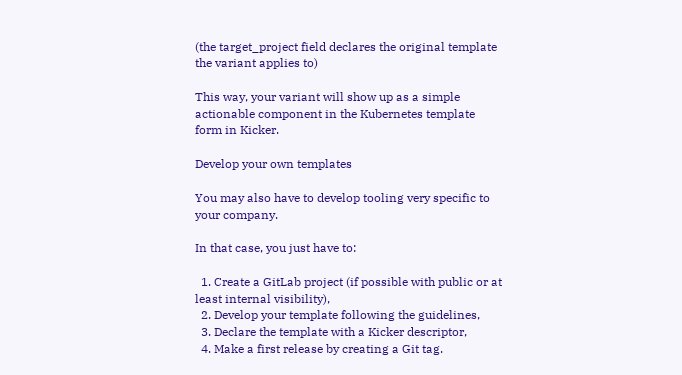(the target_project field declares the original template the variant applies to)

This way, your variant will show up as a simple actionable component in the Kubernetes template form in Kicker.

Develop your own templates

You may also have to develop tooling very specific to your company.

In that case, you just have to:

  1. Create a GitLab project (if possible with public or at least internal visibility),
  2. Develop your template following the guidelines,
  3. Declare the template with a Kicker descriptor,
  4. Make a first release by creating a Git tag.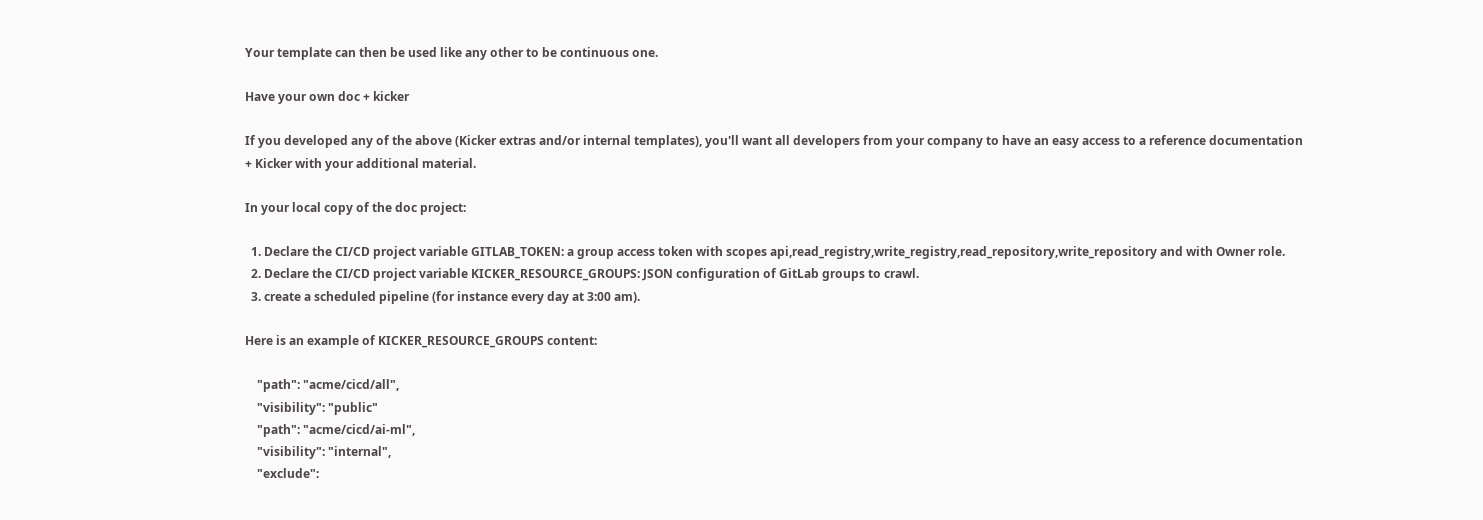Your template can then be used like any other to be continuous one.

Have your own doc + kicker

If you developed any of the above (Kicker extras and/or internal templates), you'll want all developers from your company to have an easy access to a reference documentation + Kicker with your additional material.

In your local copy of the doc project:

  1. Declare the CI/CD project variable GITLAB_TOKEN: a group access token with scopes api,read_registry,write_registry,read_repository,write_repository and with Owner role.
  2. Declare the CI/CD project variable KICKER_RESOURCE_GROUPS: JSON configuration of GitLab groups to crawl.
  3. create a scheduled pipeline (for instance every day at 3:00 am).

Here is an example of KICKER_RESOURCE_GROUPS content:

    "path": "acme/cicd/all",
    "visibility": "public"
    "path": "acme/cicd/ai-ml",
    "visibility": "internal",
    "exclude":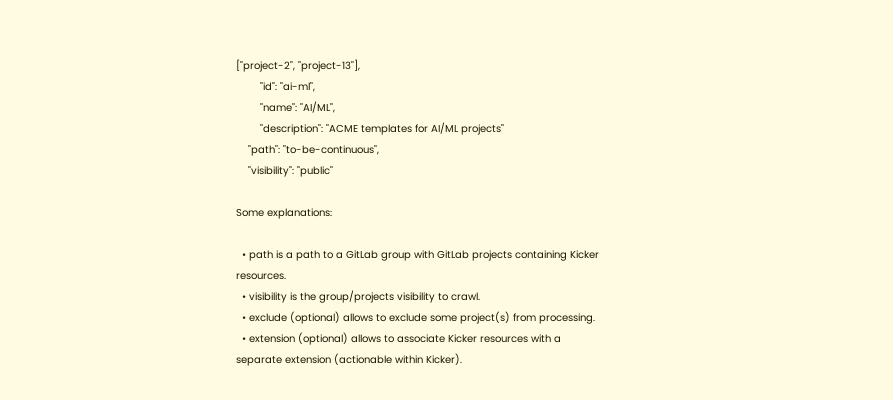["project-2", "project-13"],
        "id": "ai-ml",
        "name": "AI/ML",
        "description": "ACME templates for AI/ML projects"
    "path": "to-be-continuous",
    "visibility": "public"

Some explanations:

  • path is a path to a GitLab group with GitLab projects containing Kicker resources.
  • visibility is the group/projects visibility to crawl.
  • exclude (optional) allows to exclude some project(s) from processing.
  • extension (optional) allows to associate Kicker resources with a separate extension (actionable within Kicker).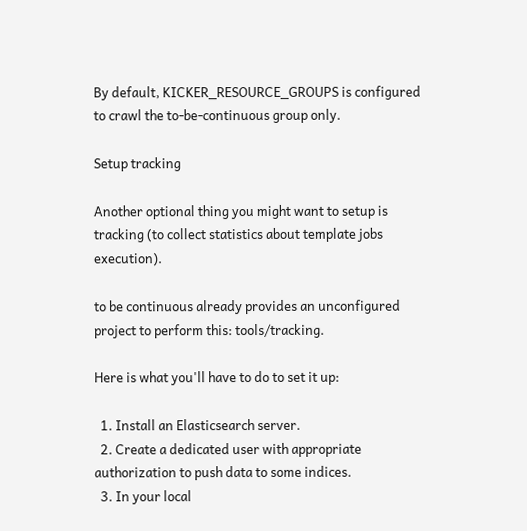By default, KICKER_RESOURCE_GROUPS is configured to crawl the to-be-continuous group only.

Setup tracking

Another optional thing you might want to setup is tracking (to collect statistics about template jobs execution).

to be continuous already provides an unconfigured project to perform this: tools/tracking.

Here is what you'll have to do to set it up:

  1. Install an Elasticsearch server.
  2. Create a dedicated user with appropriate authorization to push data to some indices.
  3. In your local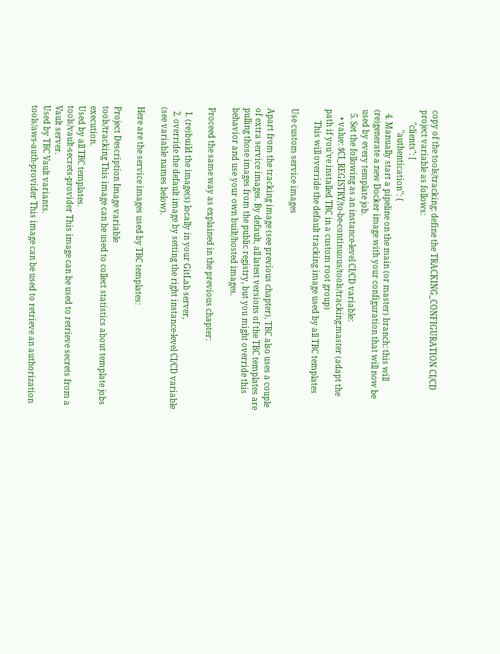copy of the tools/tracking: define the TRACKING_CONFIGURATION CI/CD project variable as follows:
      "clients": [
          "authentication": {
  4. Manually start a pipeline on the main (or master) branch: this will (re)generate a new Docker image with your configuration that will now be used by every template job.
  5. Set the following as an instance-level CI/CD variable:
    • value: $CI_REGISTRY/to-be-continuous/tools/tracking:master (adapt the path if you've installed TBC in a custom root group)
      This will override the default tracking image used by all TBC templates

Use custom service images

Apart from the tracking image (see previous chapter), TBC also uses a couple of extra service images. By default, all latest versions of the TBC templates are pulling those images from the public registry, but you might override this behavior and use your own built/hosted images.

Proceed the same way as explained in the previous chapter:

  1. (re)build the image(s) locally in your GitLab server,
  2. override the default image by setting the right instance-level CI/CD variable (see variable names below).

Here are the service images used by TBC templates:

Project Description Image variable
tools/tracking This image can be used to collect statistics about template jobs execution.
Used by all TBC templates.
tools/vault-secrets-provider This image can be used to retrieve secrets from a Vault server.
Used by TBC Vault variants.
tools/aws-auth-provider This image can be used to retrieve an authorization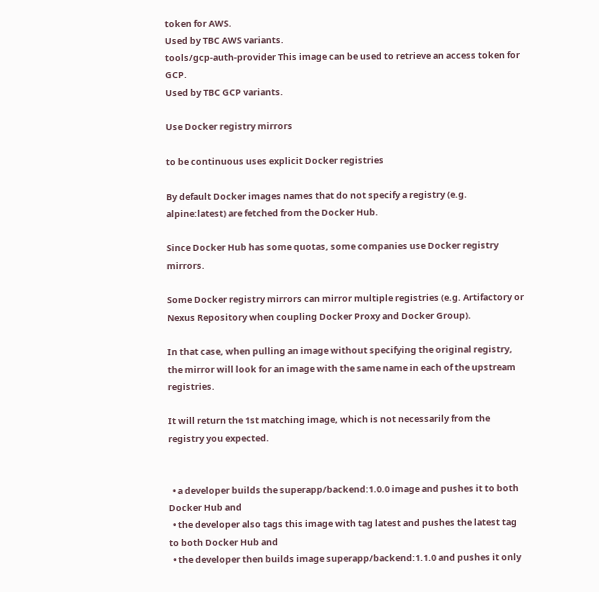token for AWS.
Used by TBC AWS variants.
tools/gcp-auth-provider This image can be used to retrieve an access token for GCP.
Used by TBC GCP variants.

Use Docker registry mirrors

to be continuous uses explicit Docker registries

By default Docker images names that do not specify a registry (e.g. alpine:latest) are fetched from the Docker Hub.

Since Docker Hub has some quotas, some companies use Docker registry mirrors.

Some Docker registry mirrors can mirror multiple registries (e.g. Artifactory or Nexus Repository when coupling Docker Proxy and Docker Group).

In that case, when pulling an image without specifying the original registry, the mirror will look for an image with the same name in each of the upstream registries.

It will return the 1st matching image, which is not necessarily from the registry you expected.


  • a developer builds the superapp/backend:1.0.0 image and pushes it to both Docker Hub and
  • the developer also tags this image with tag latest and pushes the latest tag to both Docker Hub and
  • the developer then builds image superapp/backend:1.1.0 and pushes it only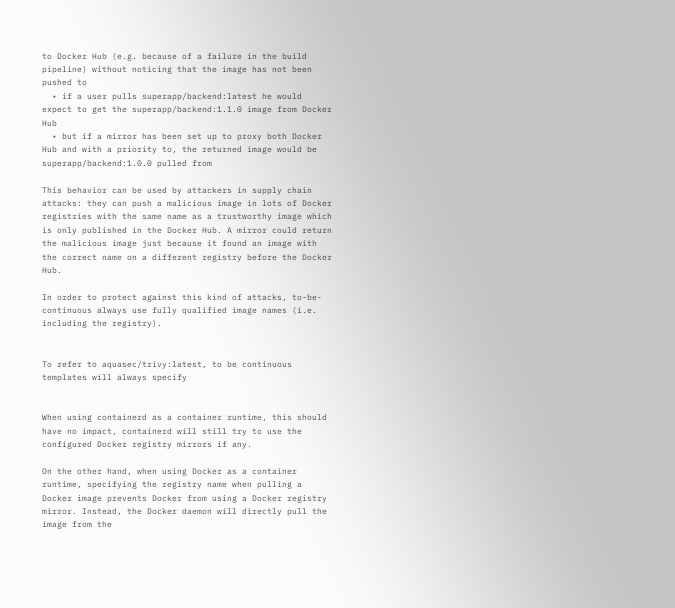to Docker Hub (e.g. because of a failure in the build pipeline) without noticing that the image has not been pushed to
  • if a user pulls superapp/backend:latest he would expect to get the superapp/backend:1.1.0 image from Docker Hub
  • but if a mirror has been set up to proxy both Docker Hub and with a priority to, the returned image would be superapp/backend:1.0.0 pulled from

This behavior can be used by attackers in supply chain attacks: they can push a malicious image in lots of Docker registries with the same name as a trustworthy image which is only published in the Docker Hub. A mirror could return the malicious image just because it found an image with the correct name on a different registry before the Docker Hub.

In order to protect against this kind of attacks, to-be-continuous always use fully qualified image names (i.e. including the registry).


To refer to aquasec/trivy:latest, to be continuous templates will always specify


When using containerd as a container runtime, this should have no impact, containerd will still try to use the configured Docker registry mirrors if any.

On the other hand, when using Docker as a container runtime, specifying the registry name when pulling a Docker image prevents Docker from using a Docker registry mirror. Instead, the Docker daemon will directly pull the image from the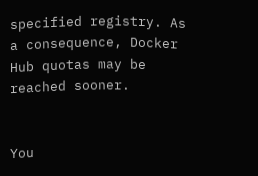specified registry. As a consequence, Docker Hub quotas may be reached sooner.


You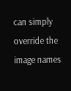can simply override the image names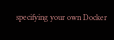specifying your own Docker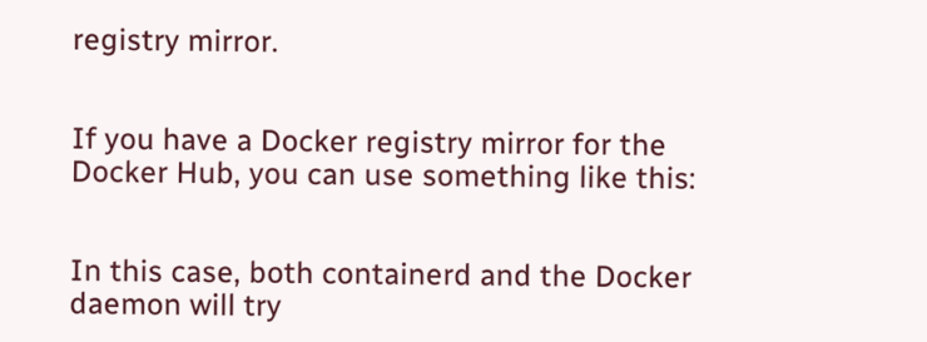registry mirror.


If you have a Docker registry mirror for the Docker Hub, you can use something like this:


In this case, both containerd and the Docker daemon will try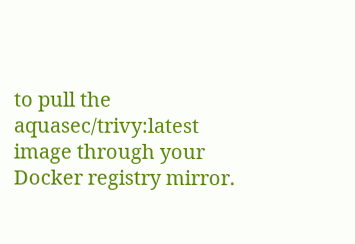to pull the aquasec/trivy:latest image through your Docker registry mirror.